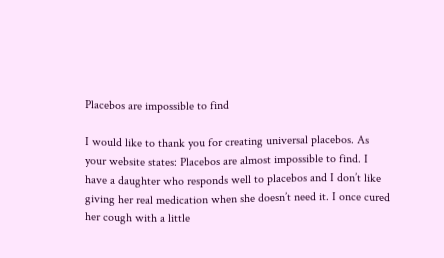Placebos are impossible to find

I would like to thank you for creating universal placebos. As your website states: Placebos are almost impossible to find. I have a daughter who responds well to placebos and I don’t like giving her real medication when she doesn’t need it. I once cured her cough with a little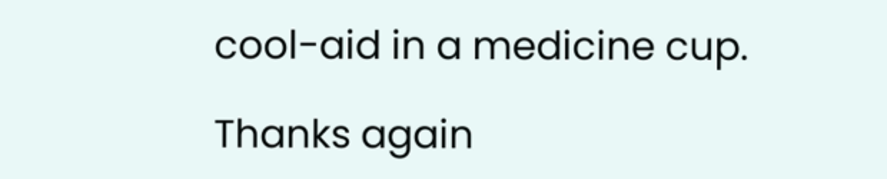cool-aid in a medicine cup.

Thanks again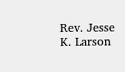Rev. Jesse K. Larson